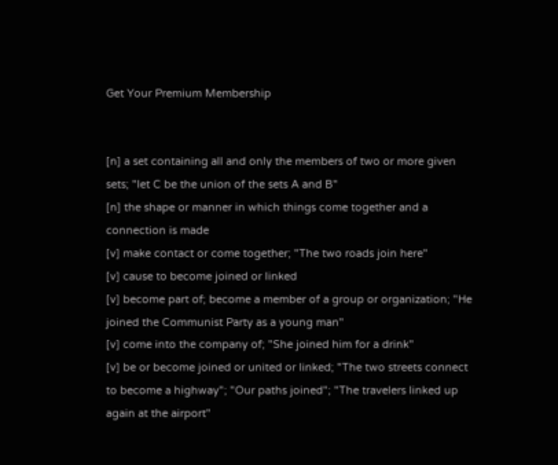Get Your Premium Membership


[n] a set containing all and only the members of two or more given sets; "let C be the union of the sets A and B"
[n] the shape or manner in which things come together and a connection is made
[v] make contact or come together; "The two roads join here"
[v] cause to become joined or linked
[v] become part of; become a member of a group or organization; "He joined the Communist Party as a young man"
[v] come into the company of; "She joined him for a drink"
[v] be or become joined or united or linked; "The two streets connect to become a highway"; "Our paths joined"; "The travelers linked up again at the airport"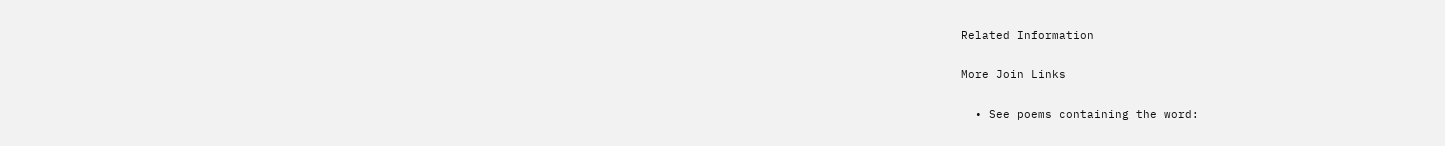Related Information

More Join Links

  • See poems containing the word: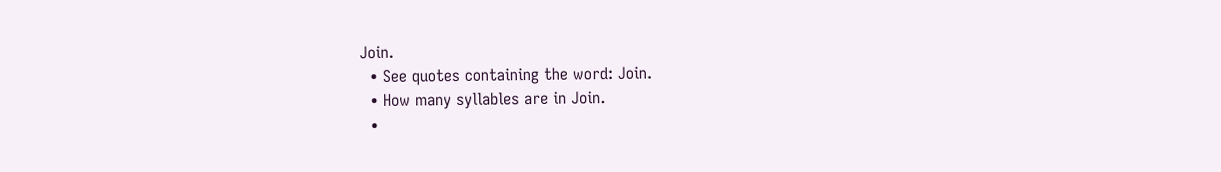Join.
  • See quotes containing the word: Join.
  • How many syllables are in Join.
  •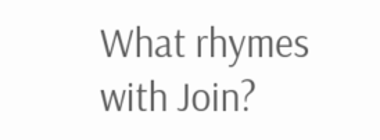What rhymes with Join?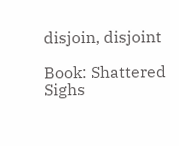disjoin, disjoint

Book: Shattered Sighs